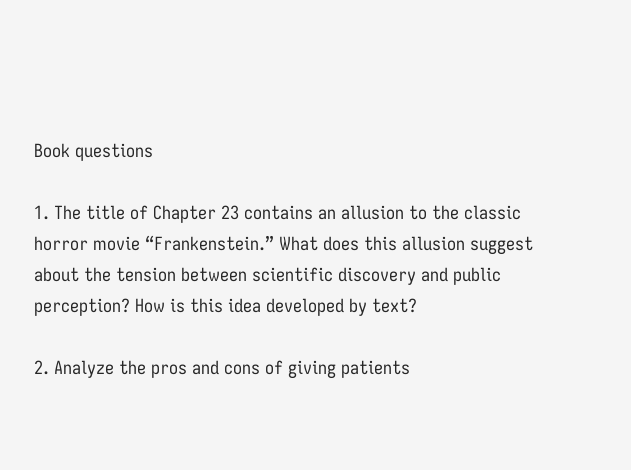Book questions

1. The title of Chapter 23 contains an allusion to the classic horror movie “Frankenstein.” What does this allusion suggest about the tension between scientific discovery and public perception? How is this idea developed by text?

2. Analyze the pros and cons of giving patients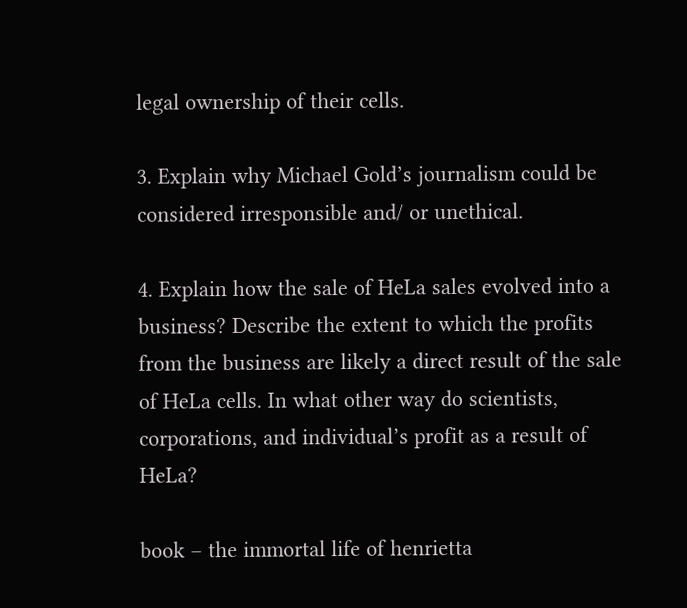legal ownership of their cells.

3. Explain why Michael Gold’s journalism could be considered irresponsible and/ or unethical.

4. Explain how the sale of HeLa sales evolved into a business? Describe the extent to which the profits from the business are likely a direct result of the sale of HeLa cells. In what other way do scientists, corporations, and individual’s profit as a result of HeLa?

book – the immortal life of henrietta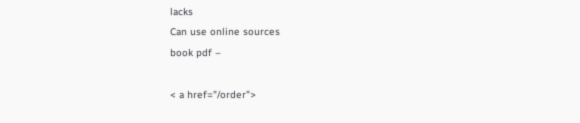lacks
Can use online sources
book pdf –

< a href="/order">